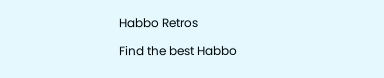Habbo Retros

Find the best Habbo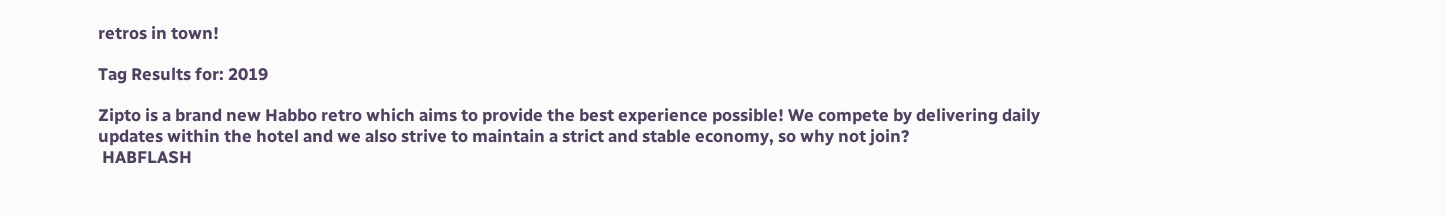retros in town!

Tag Results for: 2019

Zipto is a brand new Habbo retro which aims to provide the best experience possible! We compete by delivering daily updates within the hotel and we also strive to maintain a strict and stable economy, so why not join?
 HABFLASH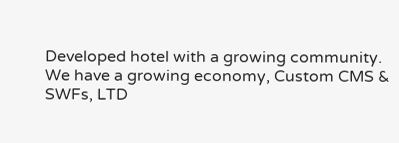Developed hotel with a growing community. We have a growing economy, Custom CMS & SWFs, LTD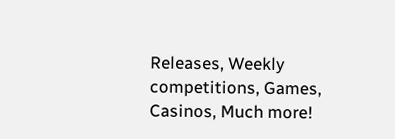Releases, Weekly competitions, Games, Casinos, Much more!